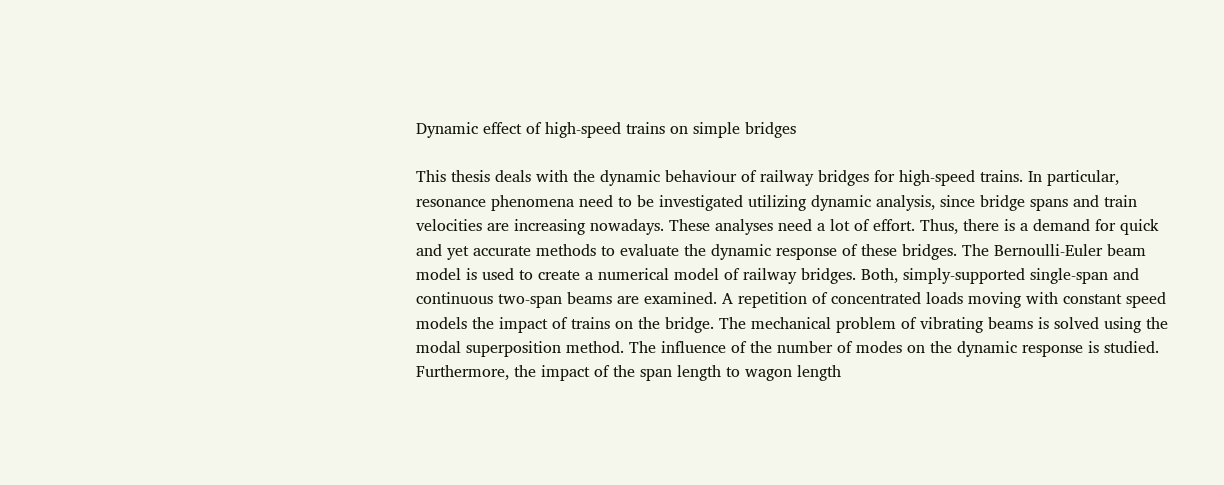Dynamic effect of high-speed trains on simple bridges

This thesis deals with the dynamic behaviour of railway bridges for high-speed trains. In particular, resonance phenomena need to be investigated utilizing dynamic analysis, since bridge spans and train velocities are increasing nowadays. These analyses need a lot of effort. Thus, there is a demand for quick and yet accurate methods to evaluate the dynamic response of these bridges. The Bernoulli-Euler beam model is used to create a numerical model of railway bridges. Both, simply-supported single-span and continuous two-span beams are examined. A repetition of concentrated loads moving with constant speed models the impact of trains on the bridge. The mechanical problem of vibrating beams is solved using the modal superposition method. The influence of the number of modes on the dynamic response is studied. Furthermore, the impact of the span length to wagon length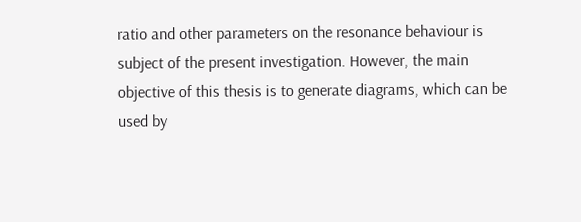ratio and other parameters on the resonance behaviour is subject of the present investigation. However, the main objective of this thesis is to generate diagrams, which can be used by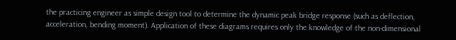the practicing engineer as simple design tool to determine the dynamic peak bridge response (such as deflection, acceleration, bending moment). Application of these diagrams requires only the knowledge of the non-dimensional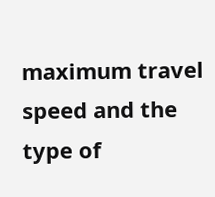maximum travel speed and the type of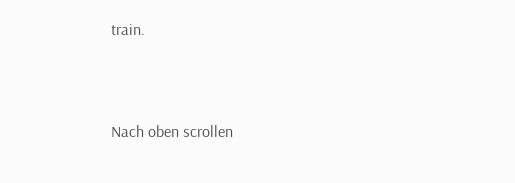train.



Nach oben scrollen